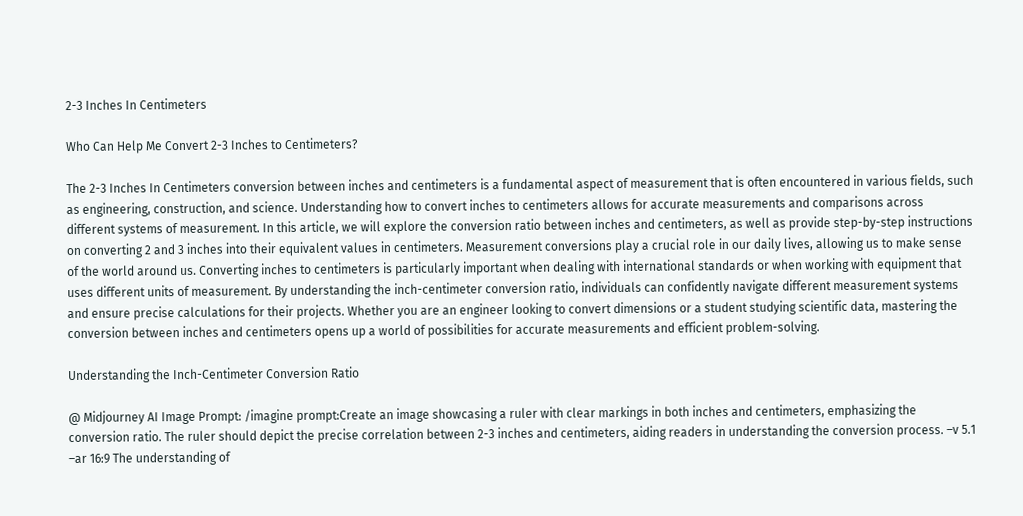2-3 Inches In Centimeters

Who Can Help Me Convert 2-3 Inches to Centimeters?

The 2-3 Inches In Centimeters conversion between inches and centimeters is a fundamental aspect of measurement that is often encountered in various fields, such as engineering, construction, and science. Understanding how to convert inches to centimeters allows for accurate measurements and comparisons across different systems of measurement. In this article, we will explore the conversion ratio between inches and centimeters, as well as provide step-by-step instructions on converting 2 and 3 inches into their equivalent values in centimeters. Measurement conversions play a crucial role in our daily lives, allowing us to make sense of the world around us. Converting inches to centimeters is particularly important when dealing with international standards or when working with equipment that uses different units of measurement. By understanding the inch-centimeter conversion ratio, individuals can confidently navigate different measurement systems and ensure precise calculations for their projects. Whether you are an engineer looking to convert dimensions or a student studying scientific data, mastering the conversion between inches and centimeters opens up a world of possibilities for accurate measurements and efficient problem-solving.

Understanding the Inch-Centimeter Conversion Ratio

@ Midjourney AI Image Prompt: /imagine prompt:Create an image showcasing a ruler with clear markings in both inches and centimeters, emphasizing the conversion ratio. The ruler should depict the precise correlation between 2-3 inches and centimeters, aiding readers in understanding the conversion process. –v 5.1 –ar 16:9 The understanding of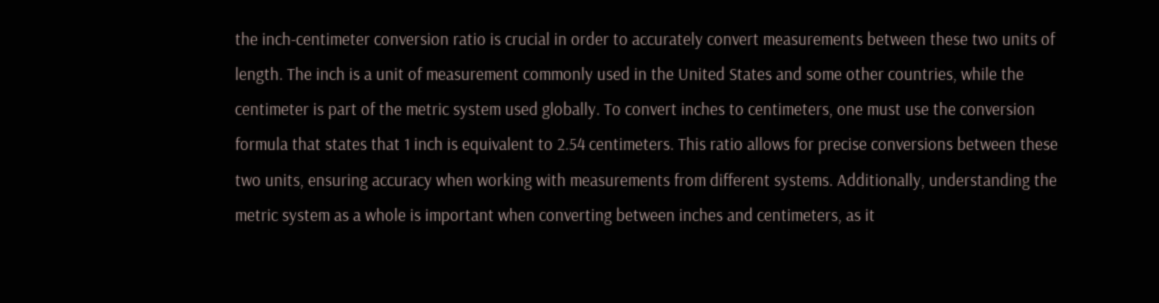the inch-centimeter conversion ratio is crucial in order to accurately convert measurements between these two units of length. The inch is a unit of measurement commonly used in the United States and some other countries, while the centimeter is part of the metric system used globally. To convert inches to centimeters, one must use the conversion formula that states that 1 inch is equivalent to 2.54 centimeters. This ratio allows for precise conversions between these two units, ensuring accuracy when working with measurements from different systems. Additionally, understanding the metric system as a whole is important when converting between inches and centimeters, as it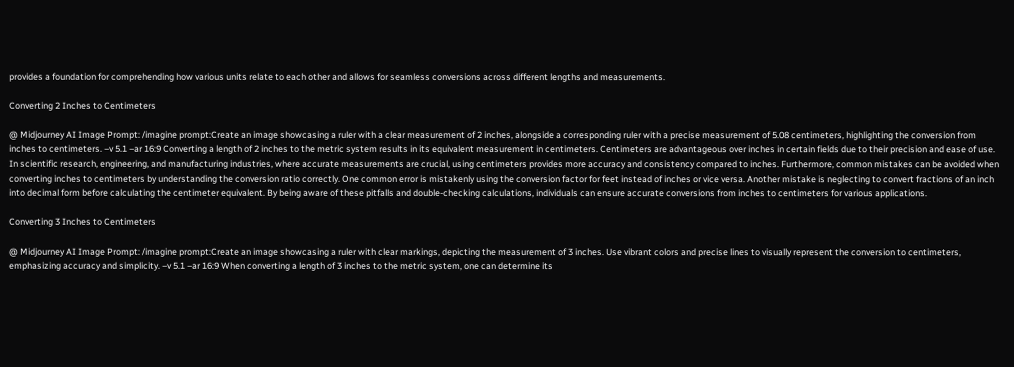provides a foundation for comprehending how various units relate to each other and allows for seamless conversions across different lengths and measurements.

Converting 2 Inches to Centimeters

@ Midjourney AI Image Prompt: /imagine prompt:Create an image showcasing a ruler with a clear measurement of 2 inches, alongside a corresponding ruler with a precise measurement of 5.08 centimeters, highlighting the conversion from inches to centimeters. –v 5.1 –ar 16:9 Converting a length of 2 inches to the metric system results in its equivalent measurement in centimeters. Centimeters are advantageous over inches in certain fields due to their precision and ease of use. In scientific research, engineering, and manufacturing industries, where accurate measurements are crucial, using centimeters provides more accuracy and consistency compared to inches. Furthermore, common mistakes can be avoided when converting inches to centimeters by understanding the conversion ratio correctly. One common error is mistakenly using the conversion factor for feet instead of inches or vice versa. Another mistake is neglecting to convert fractions of an inch into decimal form before calculating the centimeter equivalent. By being aware of these pitfalls and double-checking calculations, individuals can ensure accurate conversions from inches to centimeters for various applications.

Converting 3 Inches to Centimeters

@ Midjourney AI Image Prompt: /imagine prompt:Create an image showcasing a ruler with clear markings, depicting the measurement of 3 inches. Use vibrant colors and precise lines to visually represent the conversion to centimeters, emphasizing accuracy and simplicity. –v 5.1 –ar 16:9 When converting a length of 3 inches to the metric system, one can determine its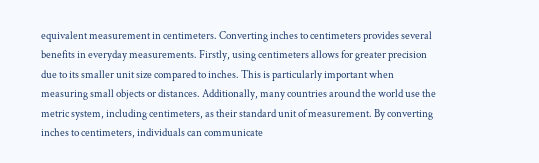equivalent measurement in centimeters. Converting inches to centimeters provides several benefits in everyday measurements. Firstly, using centimeters allows for greater precision due to its smaller unit size compared to inches. This is particularly important when measuring small objects or distances. Additionally, many countries around the world use the metric system, including centimeters, as their standard unit of measurement. By converting inches to centimeters, individuals can communicate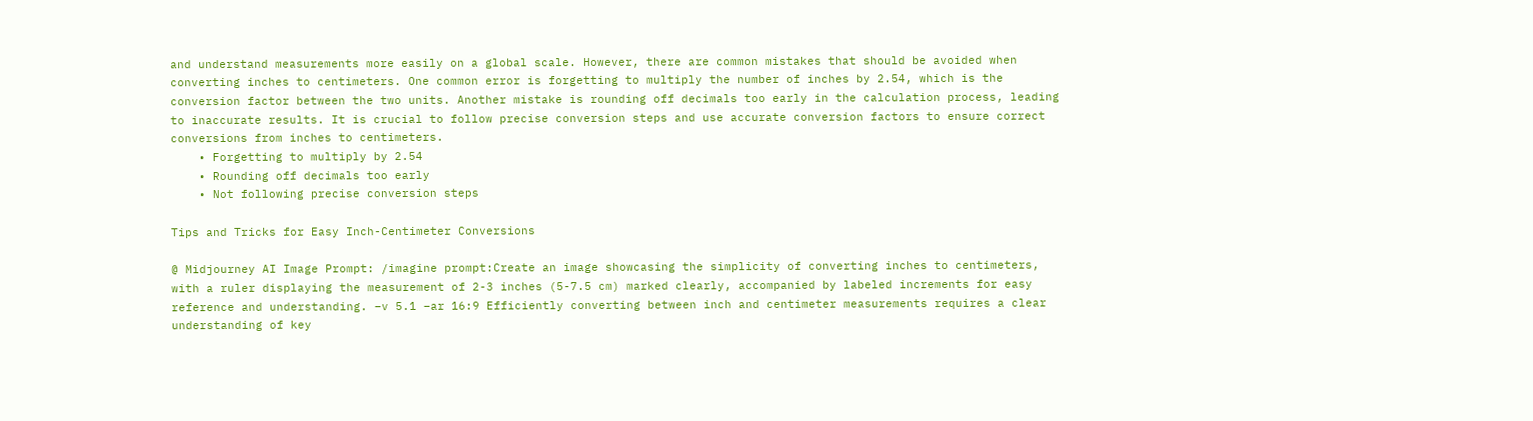and understand measurements more easily on a global scale. However, there are common mistakes that should be avoided when converting inches to centimeters. One common error is forgetting to multiply the number of inches by 2.54, which is the conversion factor between the two units. Another mistake is rounding off decimals too early in the calculation process, leading to inaccurate results. It is crucial to follow precise conversion steps and use accurate conversion factors to ensure correct conversions from inches to centimeters.
    • Forgetting to multiply by 2.54
    • Rounding off decimals too early
    • Not following precise conversion steps

Tips and Tricks for Easy Inch-Centimeter Conversions

@ Midjourney AI Image Prompt: /imagine prompt:Create an image showcasing the simplicity of converting inches to centimeters, with a ruler displaying the measurement of 2-3 inches (5-7.5 cm) marked clearly, accompanied by labeled increments for easy reference and understanding. –v 5.1 –ar 16:9 Efficiently converting between inch and centimeter measurements requires a clear understanding of key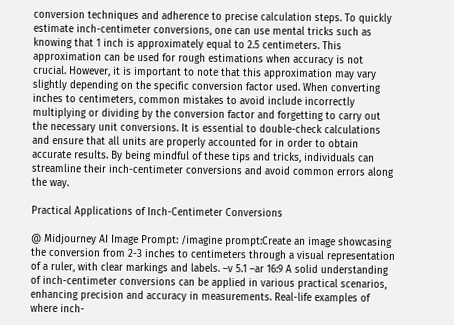conversion techniques and adherence to precise calculation steps. To quickly estimate inch-centimeter conversions, one can use mental tricks such as knowing that 1 inch is approximately equal to 2.5 centimeters. This approximation can be used for rough estimations when accuracy is not crucial. However, it is important to note that this approximation may vary slightly depending on the specific conversion factor used. When converting inches to centimeters, common mistakes to avoid include incorrectly multiplying or dividing by the conversion factor and forgetting to carry out the necessary unit conversions. It is essential to double-check calculations and ensure that all units are properly accounted for in order to obtain accurate results. By being mindful of these tips and tricks, individuals can streamline their inch-centimeter conversions and avoid common errors along the way.

Practical Applications of Inch-Centimeter Conversions

@ Midjourney AI Image Prompt: /imagine prompt:Create an image showcasing the conversion from 2-3 inches to centimeters through a visual representation of a ruler, with clear markings and labels. –v 5.1 –ar 16:9 A solid understanding of inch-centimeter conversions can be applied in various practical scenarios, enhancing precision and accuracy in measurements. Real-life examples of where inch-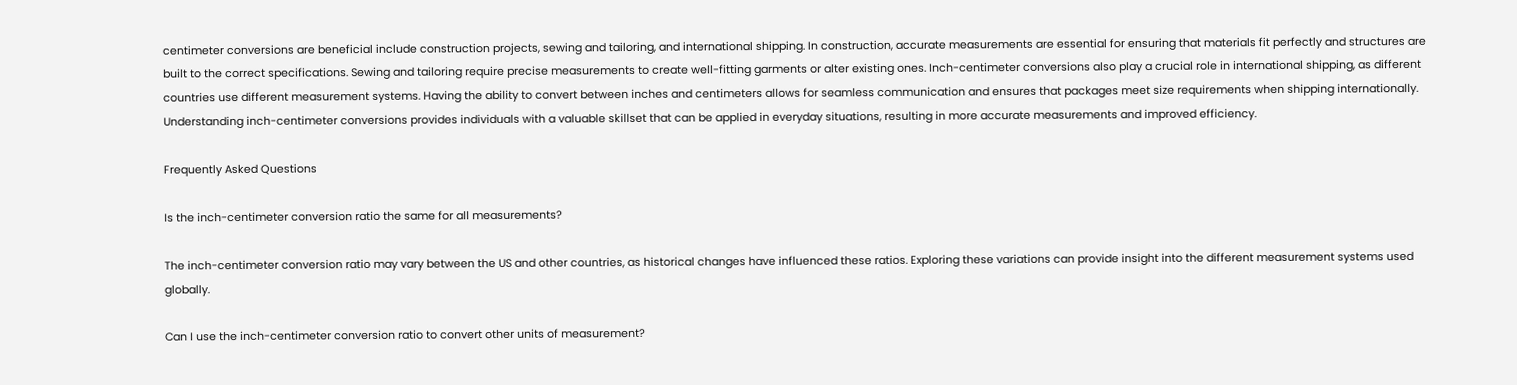centimeter conversions are beneficial include construction projects, sewing and tailoring, and international shipping. In construction, accurate measurements are essential for ensuring that materials fit perfectly and structures are built to the correct specifications. Sewing and tailoring require precise measurements to create well-fitting garments or alter existing ones. Inch-centimeter conversions also play a crucial role in international shipping, as different countries use different measurement systems. Having the ability to convert between inches and centimeters allows for seamless communication and ensures that packages meet size requirements when shipping internationally. Understanding inch-centimeter conversions provides individuals with a valuable skillset that can be applied in everyday situations, resulting in more accurate measurements and improved efficiency.

Frequently Asked Questions

Is the inch-centimeter conversion ratio the same for all measurements?

The inch-centimeter conversion ratio may vary between the US and other countries, as historical changes have influenced these ratios. Exploring these variations can provide insight into the different measurement systems used globally.

Can I use the inch-centimeter conversion ratio to convert other units of measurement?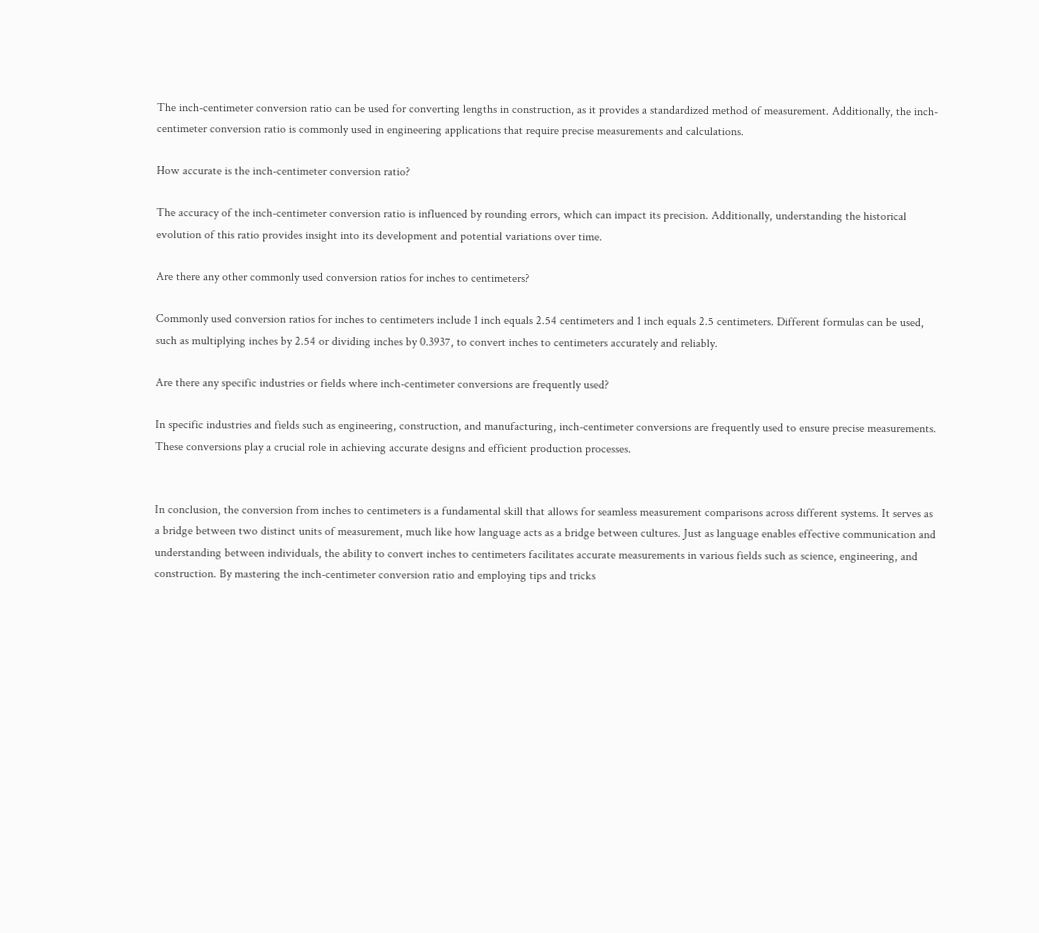The inch-centimeter conversion ratio can be used for converting lengths in construction, as it provides a standardized method of measurement. Additionally, the inch-centimeter conversion ratio is commonly used in engineering applications that require precise measurements and calculations.

How accurate is the inch-centimeter conversion ratio?

The accuracy of the inch-centimeter conversion ratio is influenced by rounding errors, which can impact its precision. Additionally, understanding the historical evolution of this ratio provides insight into its development and potential variations over time.

Are there any other commonly used conversion ratios for inches to centimeters?

Commonly used conversion ratios for inches to centimeters include 1 inch equals 2.54 centimeters and 1 inch equals 2.5 centimeters. Different formulas can be used, such as multiplying inches by 2.54 or dividing inches by 0.3937, to convert inches to centimeters accurately and reliably.

Are there any specific industries or fields where inch-centimeter conversions are frequently used?

In specific industries and fields such as engineering, construction, and manufacturing, inch-centimeter conversions are frequently used to ensure precise measurements. These conversions play a crucial role in achieving accurate designs and efficient production processes.


In conclusion, the conversion from inches to centimeters is a fundamental skill that allows for seamless measurement comparisons across different systems. It serves as a bridge between two distinct units of measurement, much like how language acts as a bridge between cultures. Just as language enables effective communication and understanding between individuals, the ability to convert inches to centimeters facilitates accurate measurements in various fields such as science, engineering, and construction. By mastering the inch-centimeter conversion ratio and employing tips and tricks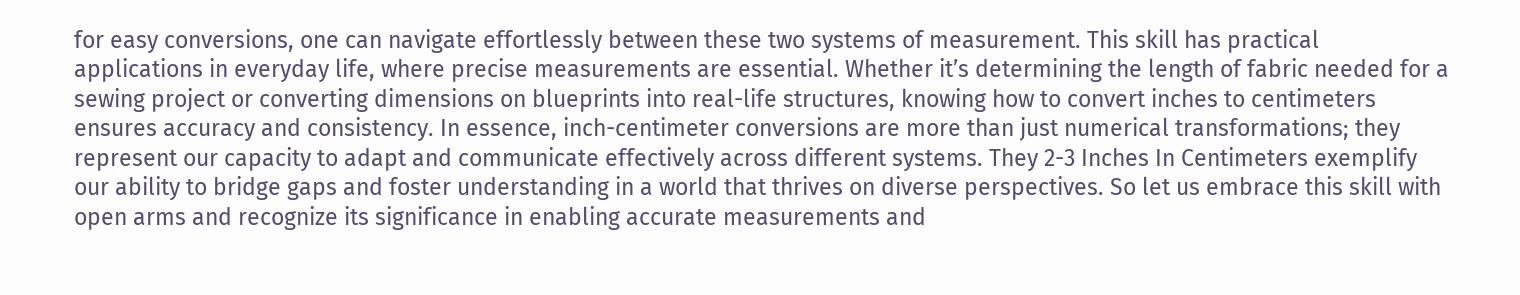for easy conversions, one can navigate effortlessly between these two systems of measurement. This skill has practical applications in everyday life, where precise measurements are essential. Whether it’s determining the length of fabric needed for a sewing project or converting dimensions on blueprints into real-life structures, knowing how to convert inches to centimeters ensures accuracy and consistency. In essence, inch-centimeter conversions are more than just numerical transformations; they represent our capacity to adapt and communicate effectively across different systems. They 2-3 Inches In Centimeters exemplify our ability to bridge gaps and foster understanding in a world that thrives on diverse perspectives. So let us embrace this skill with open arms and recognize its significance in enabling accurate measurements and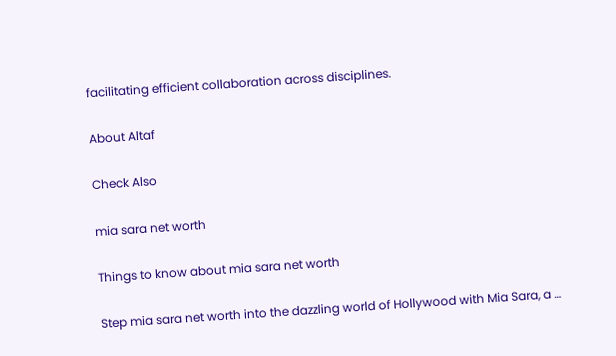facilitating efficient collaboration across disciplines.

About Altaf

Check Also

mia sara net worth

Things to know about mia sara net worth

Step mia sara net worth into the dazzling world of Hollywood with Mia Sara, a …